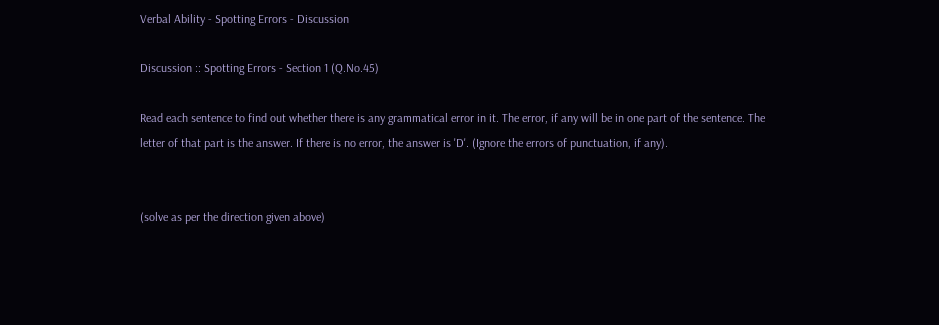Verbal Ability - Spotting Errors - Discussion

Discussion :: Spotting Errors - Section 1 (Q.No.45)

Read each sentence to find out whether there is any grammatical error in it. The error, if any will be in one part of the sentence. The letter of that part is the answer. If there is no error, the answer is 'D'. (Ignore the errors of punctuation, if any).


(solve as per the direction given above)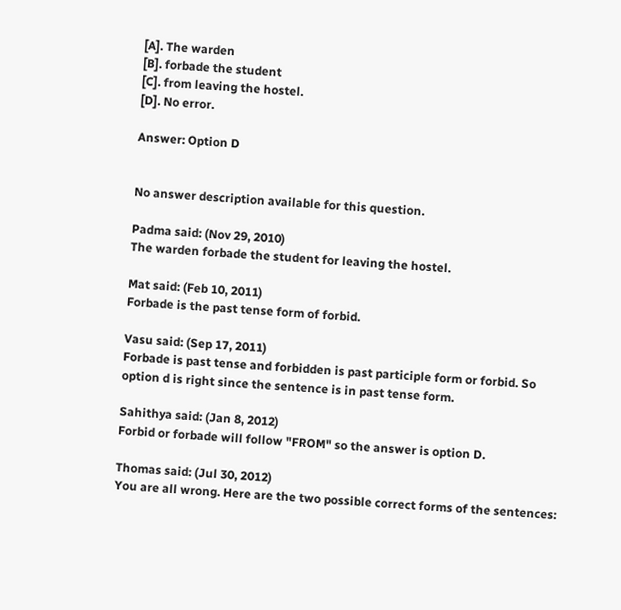[A]. The warden
[B]. forbade the student
[C]. from leaving the hostel.
[D]. No error.

Answer: Option D


No answer description available for this question.

Padma said: (Nov 29, 2010)
The warden forbade the student for leaving the hostel.

Mat said: (Feb 10, 2011)
Forbade is the past tense form of forbid.

Vasu said: (Sep 17, 2011)
Forbade is past tense and forbidden is past participle form or forbid. So option d is right since the sentence is in past tense form.

Sahithya said: (Jan 8, 2012)
Forbid or forbade will follow "FROM" so the answer is option D.

Thomas said: (Jul 30, 2012)
You are all wrong. Here are the two possible correct forms of the sentences: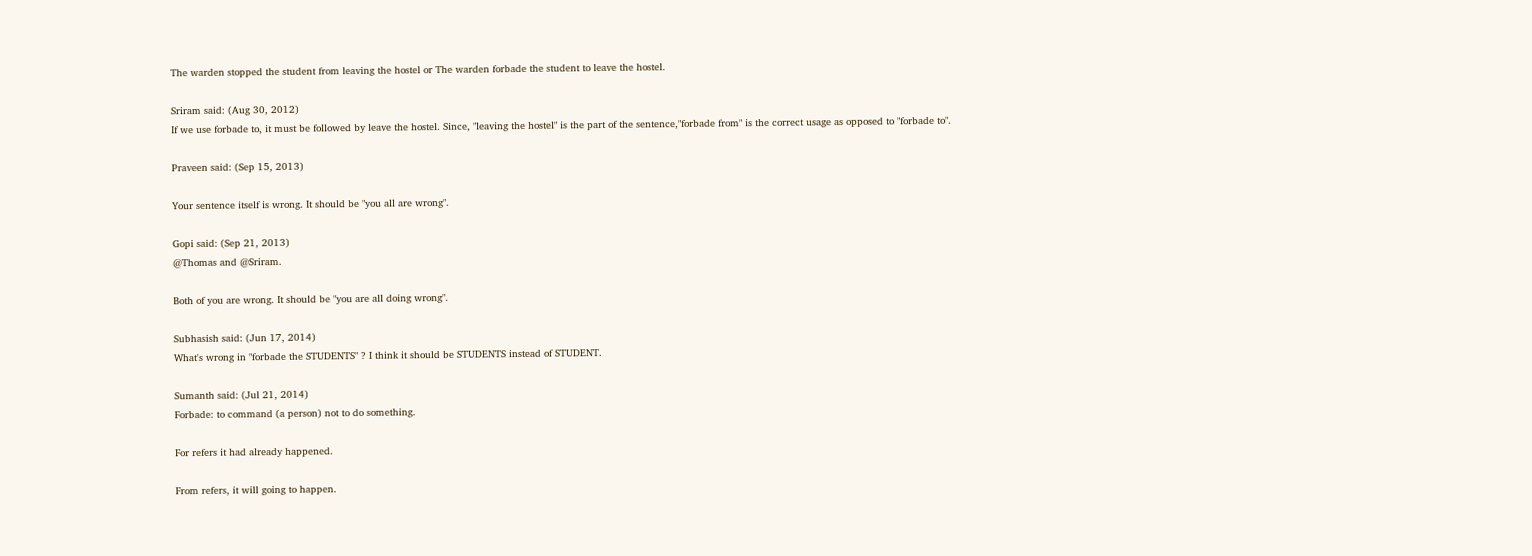The warden stopped the student from leaving the hostel or The warden forbade the student to leave the hostel.

Sriram said: (Aug 30, 2012)
If we use forbade to, it must be followed by leave the hostel. Since, "leaving the hostel" is the part of the sentence,"forbade from" is the correct usage as opposed to "forbade to".

Praveen said: (Sep 15, 2013)

Your sentence itself is wrong. It should be "you all are wrong".

Gopi said: (Sep 21, 2013)
@Thomas and @Sriram.

Both of you are wrong. It should be "you are all doing wrong".

Subhasish said: (Jun 17, 2014)
What's wrong in "forbade the STUDENTS" ? I think it should be STUDENTS instead of STUDENT.

Sumanth said: (Jul 21, 2014)
Forbade: to command (a person) not to do something.

For refers it had already happened.

From refers, it will going to happen.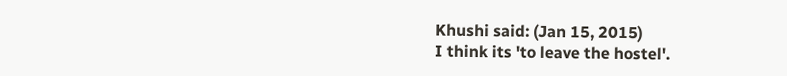Khushi said: (Jan 15, 2015)
I think its 'to leave the hostel'.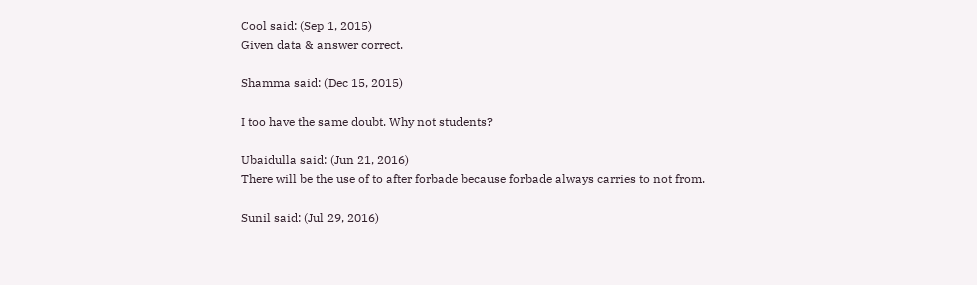Cool said: (Sep 1, 2015)
Given data & answer correct.

Shamma said: (Dec 15, 2015)

I too have the same doubt. Why not students?

Ubaidulla said: (Jun 21, 2016)
There will be the use of to after forbade because forbade always carries to not from.

Sunil said: (Jul 29, 2016)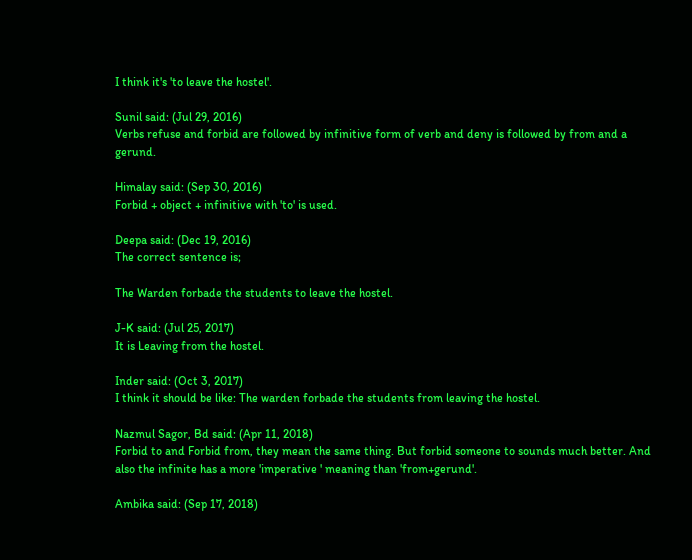I think it's 'to leave the hostel'.

Sunil said: (Jul 29, 2016)
Verbs refuse and forbid are followed by infinitive form of verb and deny is followed by from and a gerund.

Himalay said: (Sep 30, 2016)
Forbid + object + infinitive with 'to' is used.

Deepa said: (Dec 19, 2016)
The correct sentence is;

The Warden forbade the students to leave the hostel.

J-K said: (Jul 25, 2017)
It is Leaving from the hostel.

Inder said: (Oct 3, 2017)
I think it should be like: The warden forbade the students from leaving the hostel.

Nazmul Sagor, Bd said: (Apr 11, 2018)
Forbid to and Forbid from, they mean the same thing. But forbid someone to sounds much better. And also the infinite has a more 'imperative ' meaning than 'from+gerund'.

Ambika said: (Sep 17, 2018)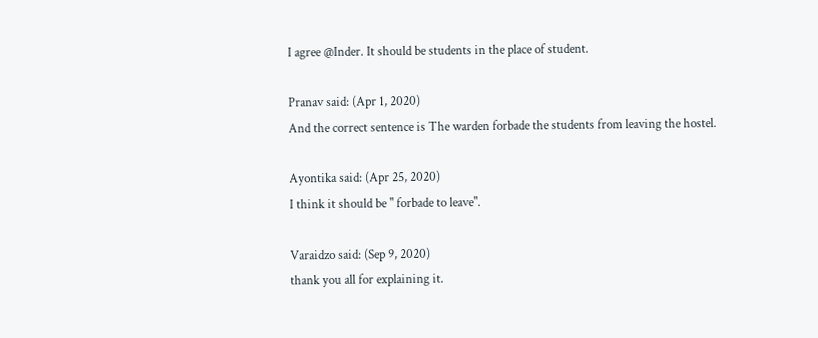I agree @Inder. It should be students in the place of student.

Pranav said: (Apr 1, 2020)
And the correct sentence is The warden forbade the students from leaving the hostel.

Ayontika said: (Apr 25, 2020)
I think it should be " forbade to leave".

Varaidzo said: (Sep 9, 2020)
thank you all for explaining it.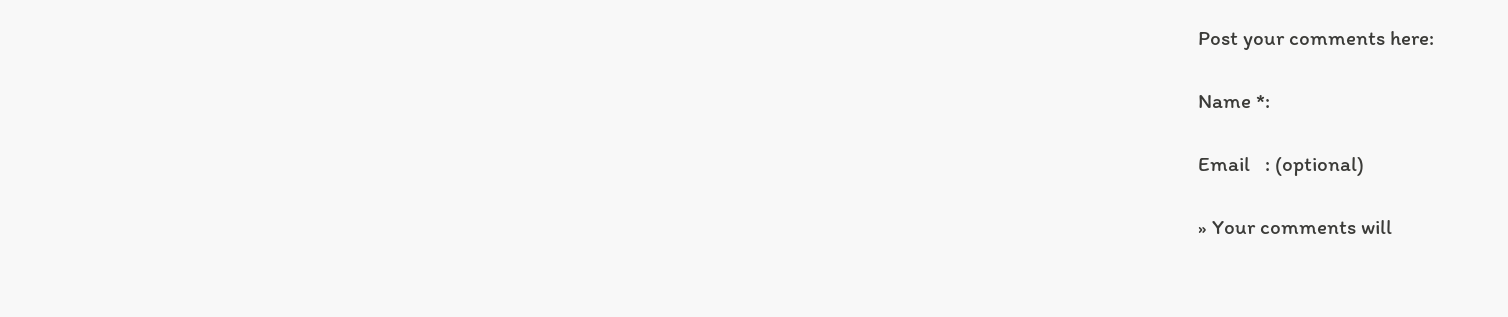Post your comments here:

Name *:

Email   : (optional)

» Your comments will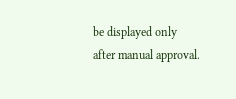be displayed only after manual approval.